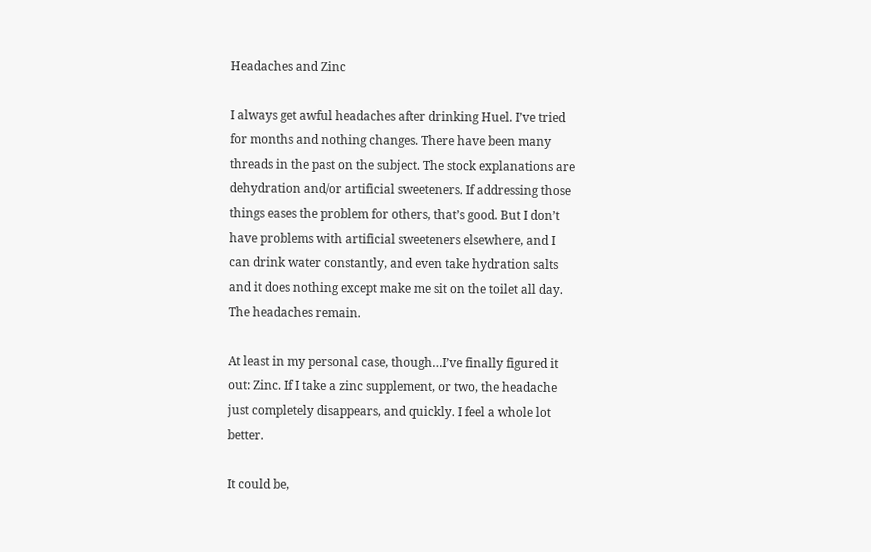Headaches and Zinc

I always get awful headaches after drinking Huel. I’ve tried for months and nothing changes. There have been many threads in the past on the subject. The stock explanations are dehydration and/or artificial sweeteners. If addressing those things eases the problem for others, that’s good. But I don’t have problems with artificial sweeteners elsewhere, and I can drink water constantly, and even take hydration salts and it does nothing except make me sit on the toilet all day. The headaches remain.

At least in my personal case, though…I’ve finally figured it out: Zinc. If I take a zinc supplement, or two, the headache just completely disappears, and quickly. I feel a whole lot better.

It could be,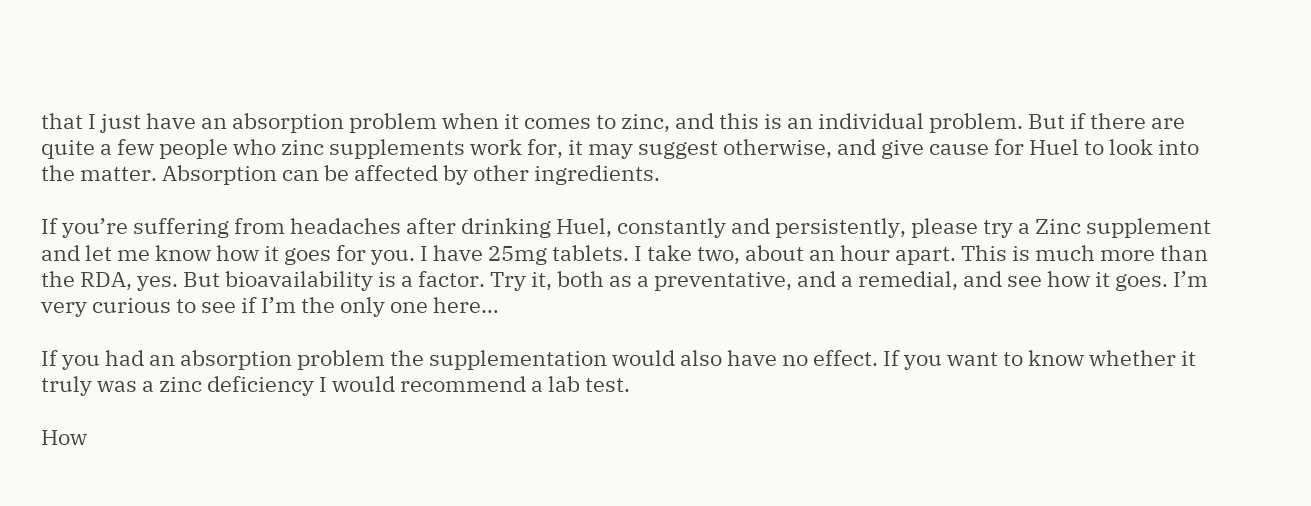that I just have an absorption problem when it comes to zinc, and this is an individual problem. But if there are quite a few people who zinc supplements work for, it may suggest otherwise, and give cause for Huel to look into the matter. Absorption can be affected by other ingredients.

If you’re suffering from headaches after drinking Huel, constantly and persistently, please try a Zinc supplement and let me know how it goes for you. I have 25mg tablets. I take two, about an hour apart. This is much more than the RDA, yes. But bioavailability is a factor. Try it, both as a preventative, and a remedial, and see how it goes. I’m very curious to see if I’m the only one here…

If you had an absorption problem the supplementation would also have no effect. If you want to know whether it truly was a zinc deficiency I would recommend a lab test.

How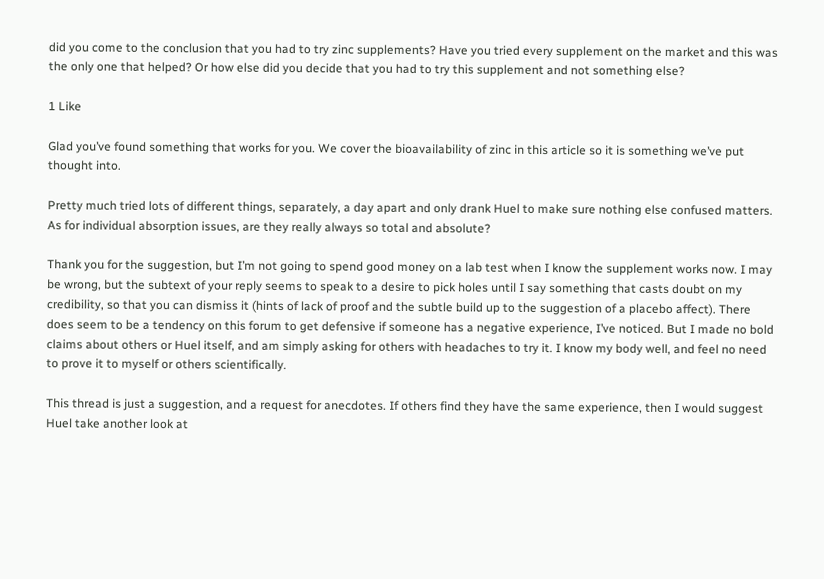did you come to the conclusion that you had to try zinc supplements? Have you tried every supplement on the market and this was the only one that helped? Or how else did you decide that you had to try this supplement and not something else?

1 Like

Glad you’ve found something that works for you. We cover the bioavailability of zinc in this article so it is something we’ve put thought into.

Pretty much tried lots of different things, separately, a day apart and only drank Huel to make sure nothing else confused matters. As for individual absorption issues, are they really always so total and absolute?

Thank you for the suggestion, but I’m not going to spend good money on a lab test when I know the supplement works now. I may be wrong, but the subtext of your reply seems to speak to a desire to pick holes until I say something that casts doubt on my credibility, so that you can dismiss it (hints of lack of proof and the subtle build up to the suggestion of a placebo affect). There does seem to be a tendency on this forum to get defensive if someone has a negative experience, I’ve noticed. But I made no bold claims about others or Huel itself, and am simply asking for others with headaches to try it. I know my body well, and feel no need to prove it to myself or others scientifically.

This thread is just a suggestion, and a request for anecdotes. If others find they have the same experience, then I would suggest Huel take another look at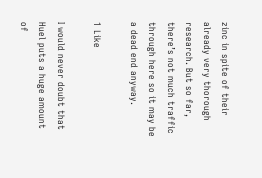zinc in spite of their already very thorough research. But so far, there’s not much traffic through here so it may be a dead end anyway.

1 Like

I would never doubt that Huel puts a huge amount of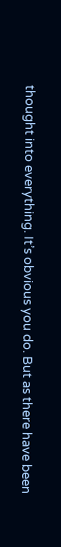thought into everything. It’s obvious you do. But as there have been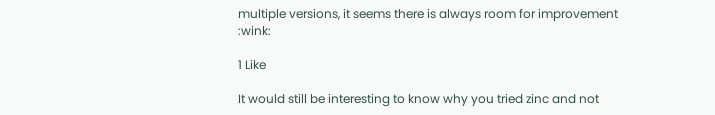multiple versions, it seems there is always room for improvement :wink:

1 Like

It would still be interesting to know why you tried zinc and not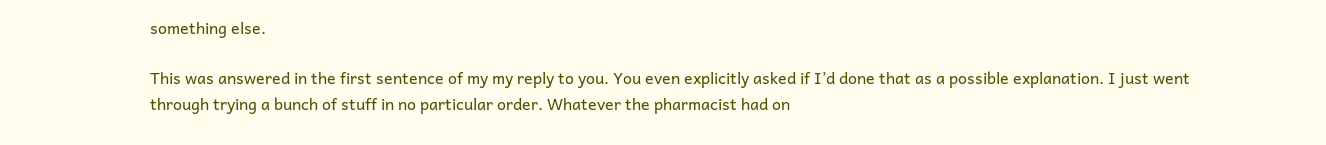something else.

This was answered in the first sentence of my my reply to you. You even explicitly asked if I’d done that as a possible explanation. I just went through trying a bunch of stuff in no particular order. Whatever the pharmacist had on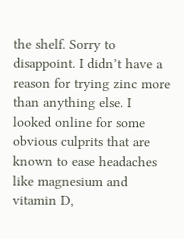the shelf. Sorry to disappoint. I didn’t have a reason for trying zinc more than anything else. I looked online for some obvious culprits that are known to ease headaches like magnesium and vitamin D,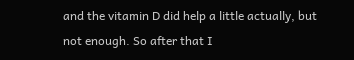and the vitamin D did help a little actually, but not enough. So after that I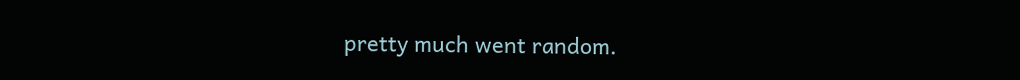pretty much went random.